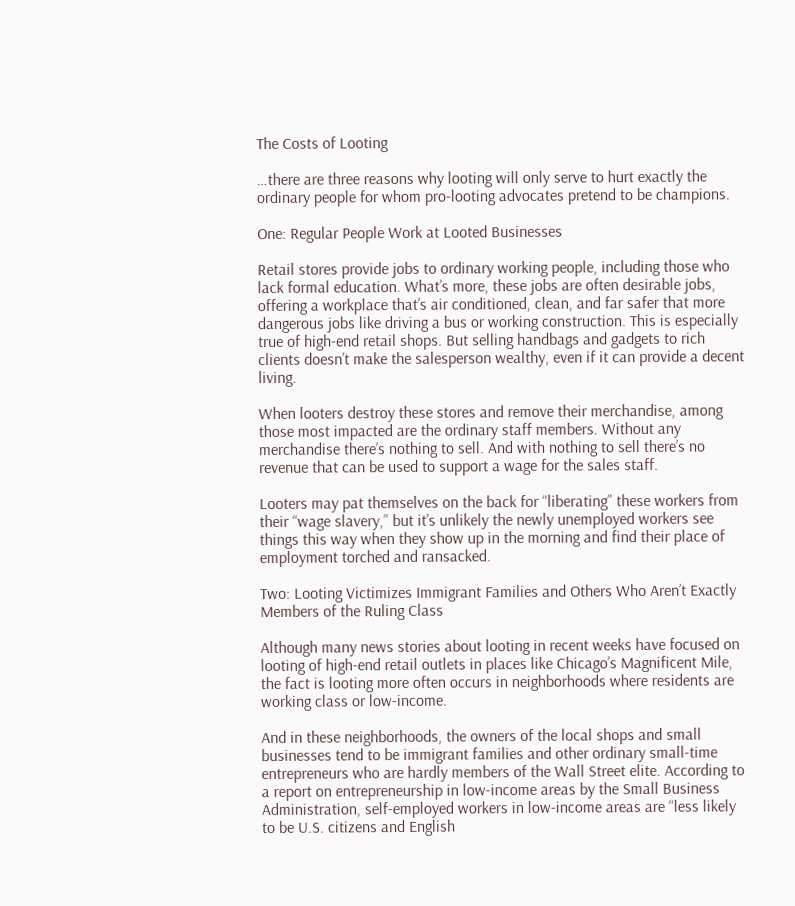The Costs of Looting

…there are three reasons why looting will only serve to hurt exactly the ordinary people for whom pro-looting advocates pretend to be champions.

One: Regular People Work at Looted Businesses

Retail stores provide jobs to ordinary working people, including those who lack formal education. What’s more, these jobs are often desirable jobs, offering a workplace that’s air conditioned, clean, and far safer that more dangerous jobs like driving a bus or working construction. This is especially true of high-end retail shops. But selling handbags and gadgets to rich clients doesn’t make the salesperson wealthy, even if it can provide a decent living.

When looters destroy these stores and remove their merchandise, among those most impacted are the ordinary staff members. Without any merchandise there’s nothing to sell. And with nothing to sell there’s no revenue that can be used to support a wage for the sales staff.

Looters may pat themselves on the back for “liberating” these workers from their “wage slavery,” but it’s unlikely the newly unemployed workers see things this way when they show up in the morning and find their place of employment torched and ransacked.

Two: Looting Victimizes Immigrant Families and Others Who Aren’t Exactly Members of the Ruling Class

Although many news stories about looting in recent weeks have focused on looting of high-end retail outlets in places like Chicago’s Magnificent Mile, the fact is looting more often occurs in neighborhoods where residents are working class or low-income.

And in these neighborhoods, the owners of the local shops and small businesses tend to be immigrant families and other ordinary small-time entrepreneurs who are hardly members of the Wall Street elite. According to a report on entrepreneurship in low-income areas by the Small Business Administration, self-employed workers in low-income areas are “less likely to be U.S. citizens and English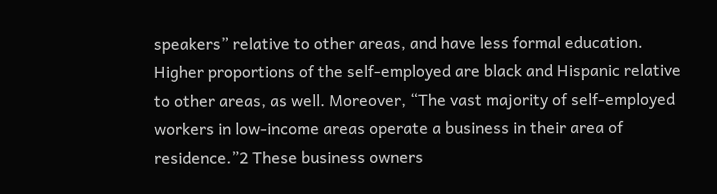speakers” relative to other areas, and have less formal education. Higher proportions of the self-employed are black and Hispanic relative to other areas, as well. Moreover, “The vast majority of self-employed workers in low-income areas operate a business in their area of residence.”2 These business owners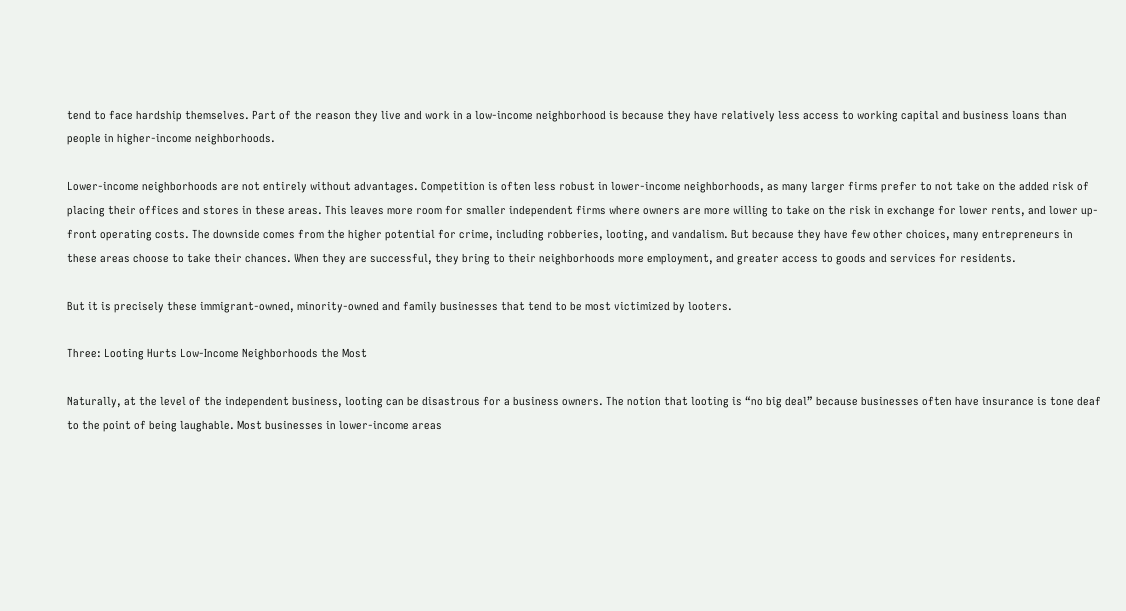tend to face hardship themselves. Part of the reason they live and work in a low-income neighborhood is because they have relatively less access to working capital and business loans than people in higher-income neighborhoods.

Lower-income neighborhoods are not entirely without advantages. Competition is often less robust in lower-income neighborhoods, as many larger firms prefer to not take on the added risk of placing their offices and stores in these areas. This leaves more room for smaller independent firms where owners are more willing to take on the risk in exchange for lower rents, and lower up-front operating costs. The downside comes from the higher potential for crime, including robberies, looting, and vandalism. But because they have few other choices, many entrepreneurs in these areas choose to take their chances. When they are successful, they bring to their neighborhoods more employment, and greater access to goods and services for residents.

But it is precisely these immigrant-owned, minority-owned and family businesses that tend to be most victimized by looters.

Three: Looting Hurts Low-Income Neighborhoods the Most

Naturally, at the level of the independent business, looting can be disastrous for a business owners. The notion that looting is “no big deal” because businesses often have insurance is tone deaf to the point of being laughable. Most businesses in lower-income areas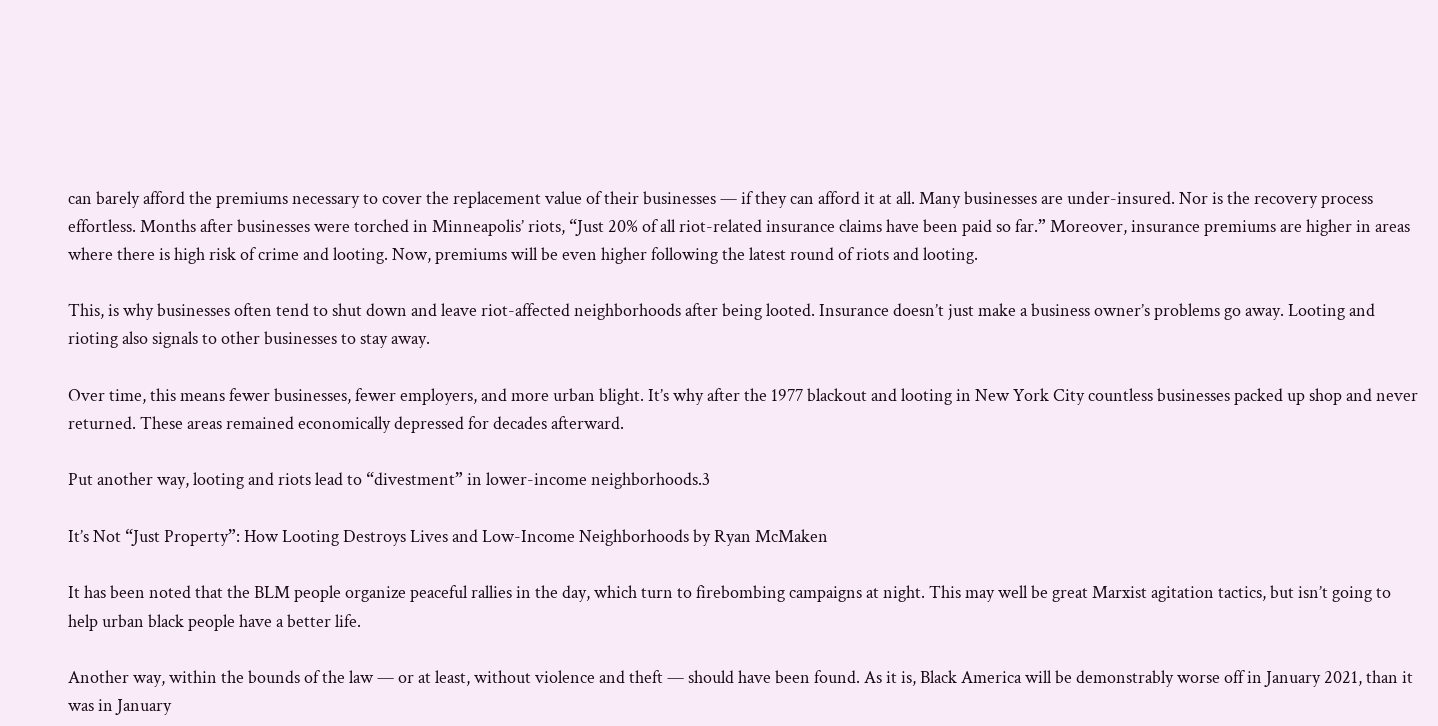can barely afford the premiums necessary to cover the replacement value of their businesses — if they can afford it at all. Many businesses are under-insured. Nor is the recovery process effortless. Months after businesses were torched in Minneapolis’ riots, “Just 20% of all riot-related insurance claims have been paid so far.” Moreover, insurance premiums are higher in areas where there is high risk of crime and looting. Now, premiums will be even higher following the latest round of riots and looting.

This, is why businesses often tend to shut down and leave riot-affected neighborhoods after being looted. Insurance doesn’t just make a business owner’s problems go away. Looting and rioting also signals to other businesses to stay away.

Over time, this means fewer businesses, fewer employers, and more urban blight. It’s why after the 1977 blackout and looting in New York City countless businesses packed up shop and never returned. These areas remained economically depressed for decades afterward.

Put another way, looting and riots lead to “divestment” in lower-income neighborhoods.3

It’s Not “Just Property”: How Looting Destroys Lives and Low-Income Neighborhoods by Ryan McMaken

It has been noted that the BLM people organize peaceful rallies in the day, which turn to firebombing campaigns at night. This may well be great Marxist agitation tactics, but isn’t going to help urban black people have a better life.

Another way, within the bounds of the law — or at least, without violence and theft — should have been found. As it is, Black America will be demonstrably worse off in January 2021, than it was in January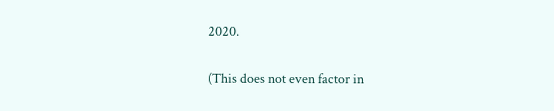2020.

(This does not even factor in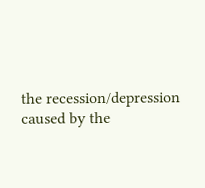the recession/depression caused by the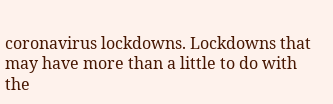coronavirus lockdowns. Lockdowns that may have more than a little to do with the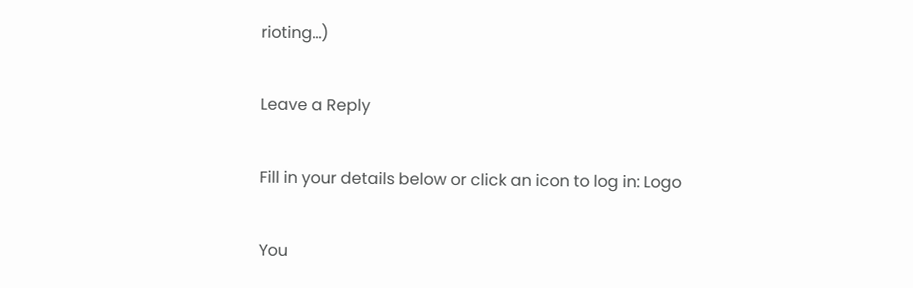rioting…)

Leave a Reply

Fill in your details below or click an icon to log in: Logo

You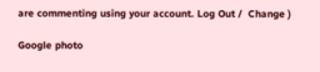are commenting using your account. Log Out /  Change )

Google photo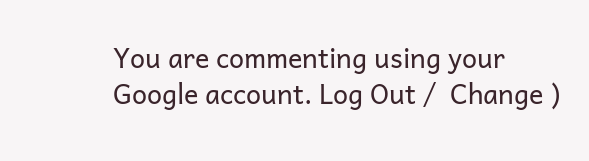You are commenting using your Google account. Log Out /  Change )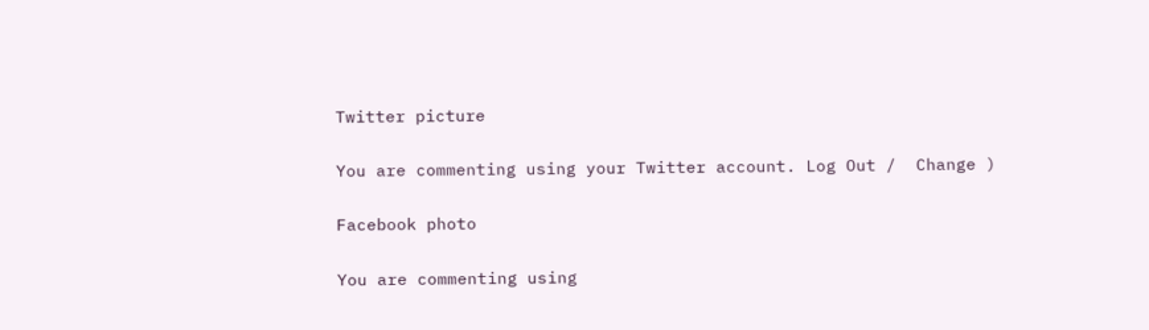Twitter picture

You are commenting using your Twitter account. Log Out /  Change )

Facebook photo

You are commenting using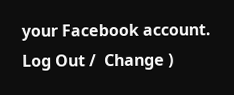your Facebook account. Log Out /  Change )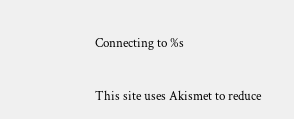Connecting to %s

This site uses Akismet to reduce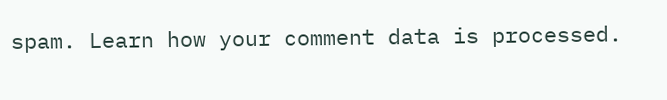spam. Learn how your comment data is processed.